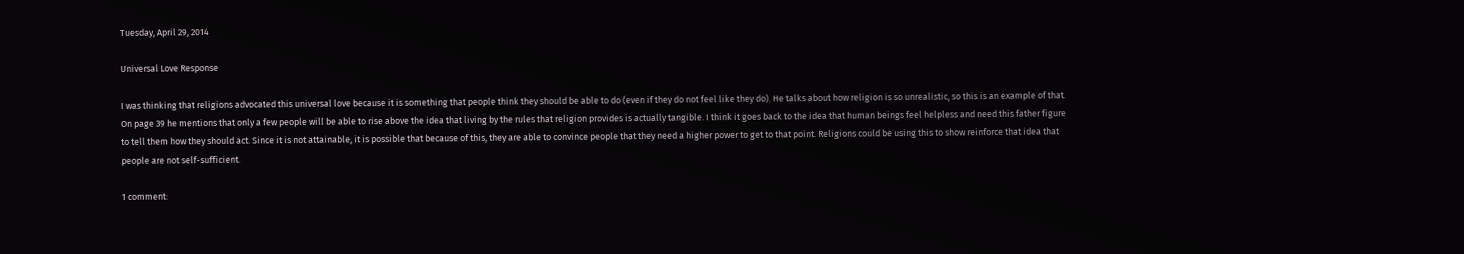Tuesday, April 29, 2014

Universal Love Response

I was thinking that religions advocated this universal love because it is something that people think they should be able to do (even if they do not feel like they do). He talks about how religion is so unrealistic, so this is an example of that. On page 39 he mentions that only a few people will be able to rise above the idea that living by the rules that religion provides is actually tangible. I think it goes back to the idea that human beings feel helpless and need this father figure to tell them how they should act. Since it is not attainable, it is possible that because of this, they are able to convince people that they need a higher power to get to that point. Religions could be using this to show reinforce that idea that people are not self-sufficient.

1 comment: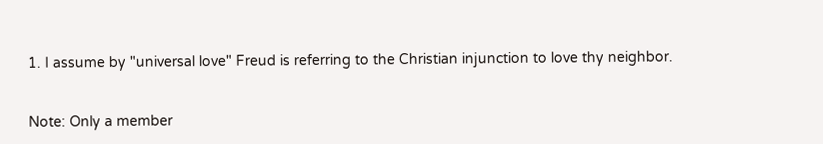1. I assume by "universal love" Freud is referring to the Christian injunction to love thy neighbor.


Note: Only a member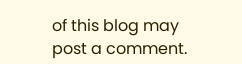of this blog may post a comment.